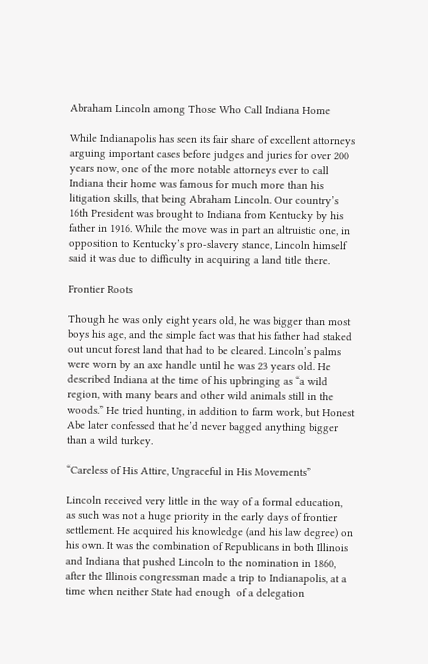Abraham Lincoln among Those Who Call Indiana Home

While Indianapolis has seen its fair share of excellent attorneys arguing important cases before judges and juries for over 200 years now, one of the more notable attorneys ever to call Indiana their home was famous for much more than his litigation skills, that being Abraham Lincoln. Our country’s 16th President was brought to Indiana from Kentucky by his father in 1916. While the move was in part an altruistic one, in opposition to Kentucky’s pro-slavery stance, Lincoln himself said it was due to difficulty in acquiring a land title there.

Frontier Roots

Though he was only eight years old, he was bigger than most boys his age, and the simple fact was that his father had staked out uncut forest land that had to be cleared. Lincoln’s palms were worn by an axe handle until he was 23 years old. He described Indiana at the time of his upbringing as “a wild region, with many bears and other wild animals still in the woods.” He tried hunting, in addition to farm work, but Honest Abe later confessed that he’d never bagged anything bigger than a wild turkey.

“Careless of His Attire, Ungraceful in His Movements”

Lincoln received very little in the way of a formal education, as such was not a huge priority in the early days of frontier settlement. He acquired his knowledge (and his law degree) on his own. It was the combination of Republicans in both Illinois and Indiana that pushed Lincoln to the nomination in 1860, after the Illinois congressman made a trip to Indianapolis, at a time when neither State had enough  of a delegation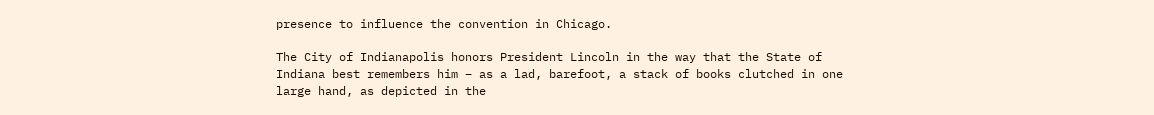presence to influence the convention in Chicago.

The City of Indianapolis honors President Lincoln in the way that the State of Indiana best remembers him – as a lad, barefoot, a stack of books clutched in one large hand, as depicted in the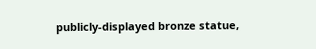publicly-displayed bronze statue,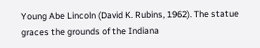Young Abe Lincoln (David K. Rubins, 1962). The statue graces the grounds of the Indiana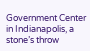Government Center in Indianapolis, a stone’s throw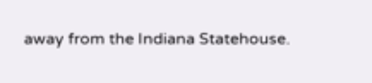away from the Indiana Statehouse.